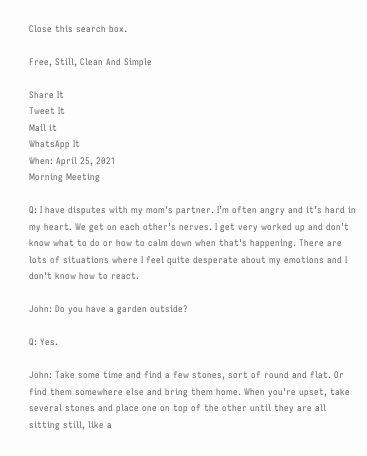Close this search box.

Free, Still, Clean And Simple

Share It
Tweet It
Mail it
WhatsApp It
When: April 25, 2021
Morning Meeting

Q: I have disputes with my mom's partner. I’m often angry and it’s hard in my heart. We get on each other's nerves. I get very worked up and don't know what to do or how to calm down when that's happening. There are lots of situations where I feel quite desperate about my emotions and I don't know how to react.

John: Do you have a garden outside?

Q: Yes.

John: Take some time and find a few stones, sort of round and flat. Or find them somewhere else and bring them home. When you're upset, take several stones and place one on top of the other until they are all sitting still, like a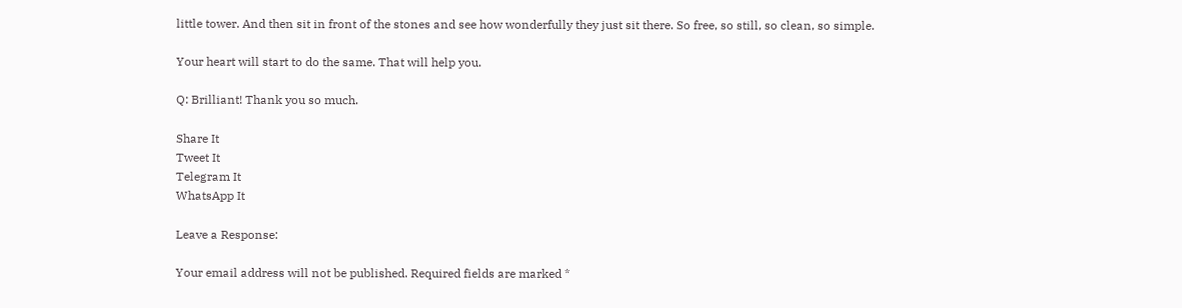little tower. And then sit in front of the stones and see how wonderfully they just sit there. So free, so still, so clean, so simple.

Your heart will start to do the same. That will help you.

Q: Brilliant! Thank you so much.

Share It
Tweet It
Telegram It
WhatsApp It

Leave a Response:

Your email address will not be published. Required fields are marked *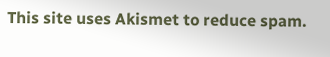This site uses Akismet to reduce spam.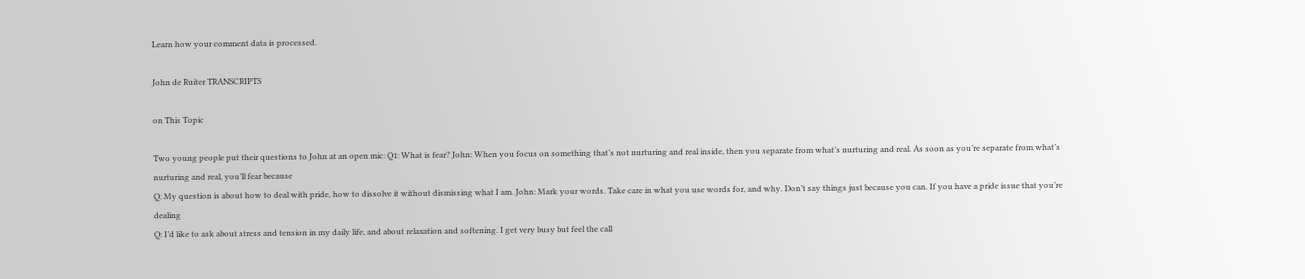Learn how your comment data is processed.

John de Ruiter TRANSCRIPTS

on This Topic

Two young people put their questions to John at an open mic: Q1: What is fear? John: When you focus on something that’s not nurturing and real inside, then you separate from what’s nurturing and real. As soon as you’re separate from what’s nurturing and real, you’ll fear because
Q: My question is about how to deal with pride, how to dissolve it without dismissing what I am. John: Mark your words. Take care in what you use words for, and why. Don’t say things just because you can. If you have a pride issue that you’re dealing
Q: I’d like to ask about stress and tension in my daily life, and about relaxation and softening. I get very busy but feel the call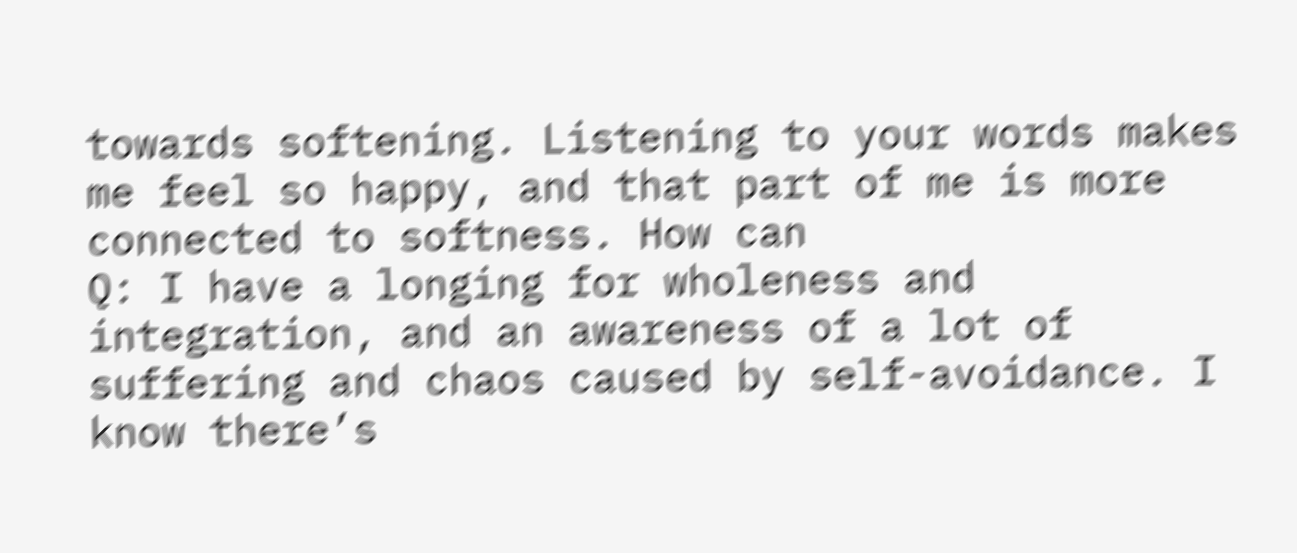towards softening. Listening to your words makes me feel so happy, and that part of me is more connected to softness. How can
Q: I have a longing for wholeness and integration, and an awareness of a lot of suffering and chaos caused by self-avoidance. I know there’s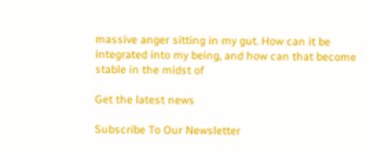massive anger sitting in my gut. How can it be integrated into my being, and how can that become stable in the midst of

Get the latest news

Subscribe To Our Newsletter